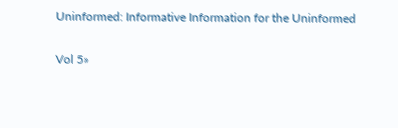Uninformed: Informative Information for the Uninformed

Vol 5»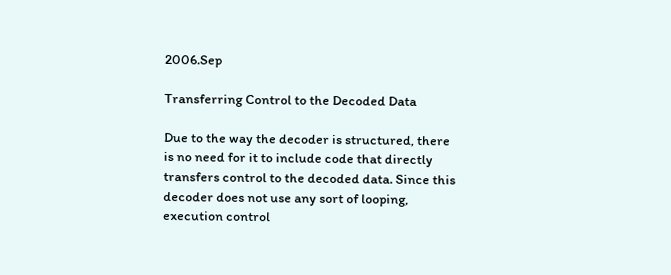2006.Sep

Transferring Control to the Decoded Data

Due to the way the decoder is structured, there is no need for it to include code that directly transfers control to the decoded data. Since this decoder does not use any sort of looping, execution control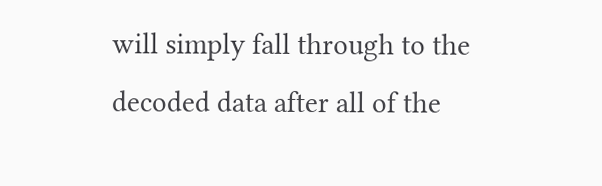will simply fall through to the decoded data after all of the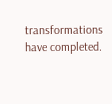transformations have completed.